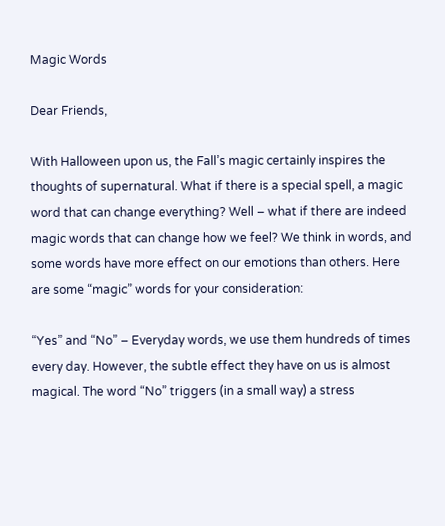Magic Words

Dear Friends,

With Halloween upon us, the Fall’s magic certainly inspires the thoughts of supernatural. What if there is a special spell, a magic word that can change everything? Well – what if there are indeed magic words that can change how we feel? We think in words, and some words have more effect on our emotions than others. Here are some “magic” words for your consideration:

“Yes” and “No” – Everyday words, we use them hundreds of times every day. However, the subtle effect they have on us is almost magical. The word “No” triggers (in a small way) a stress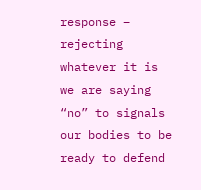response – rejecting whatever it is we are saying “no” to signals our bodies to be ready to defend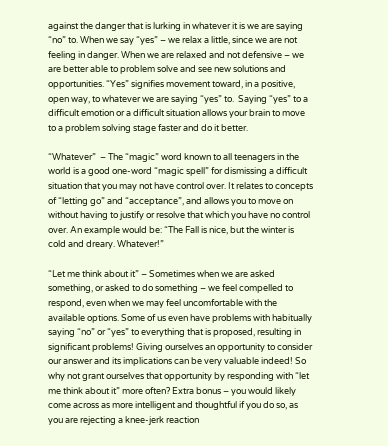against the danger that is lurking in whatever it is we are saying “no” to. When we say “yes” – we relax a little, since we are not feeling in danger. When we are relaxed and not defensive – we are better able to problem solve and see new solutions and opportunities. “Yes” signifies movement toward, in a positive, open way, to whatever we are saying “yes” to.  Saying “yes” to a difficult emotion or a difficult situation allows your brain to move to a problem solving stage faster and do it better.

“Whatever”  – The “magic” word known to all teenagers in the world is a good one-word “magic spell” for dismissing a difficult situation that you may not have control over. It relates to concepts of “letting go” and “acceptance”, and allows you to move on without having to justify or resolve that which you have no control over. An example would be: “The Fall is nice, but the winter is cold and dreary. Whatever!”

“Let me think about it” – Sometimes when we are asked something, or asked to do something – we feel compelled to respond, even when we may feel uncomfortable with the available options. Some of us even have problems with habitually saying “no” or “yes” to everything that is proposed, resulting in significant problems! Giving ourselves an opportunity to consider our answer and its implications can be very valuable indeed! So why not grant ourselves that opportunity by responding with “let me think about it” more often? Extra bonus – you would likely come across as more intelligent and thoughtful if you do so, as you are rejecting a knee-jerk reaction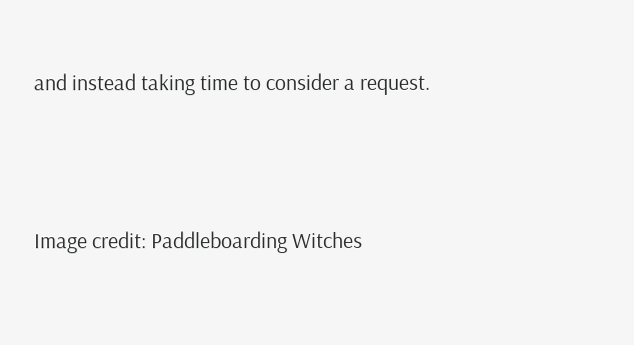and instead taking time to consider a request.



Image credit: Paddleboarding Witches